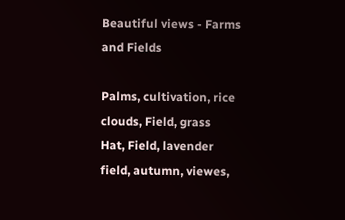Beautiful views - Farms and Fields

Palms, cultivation, rice
clouds, Field, grass
Hat, Field, lavender
field, autumn, viewes,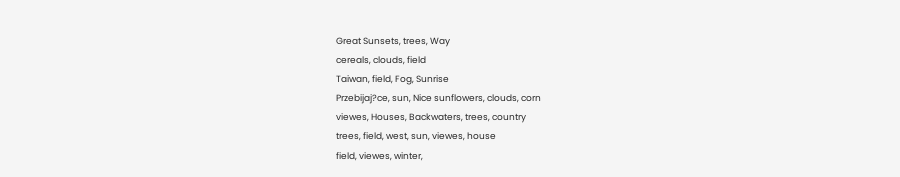Great Sunsets, trees, Way
cereals, clouds, field
Taiwan, field, Fog, Sunrise
Przebijaj?ce, sun, Nice sunflowers, clouds, corn
viewes, Houses, Backwaters, trees, country
trees, field, west, sun, viewes, house
field, viewes, winter,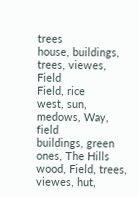trees
house, buildings, trees, viewes, Field
Field, rice
west, sun, medows, Way, field
buildings, green ones, The Hills
wood, Field, trees, viewes, hut,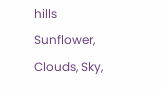hills
Sunflower, Clouds, Sky,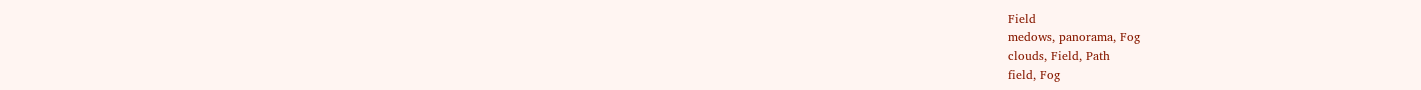Field
medows, panorama, Fog
clouds, Field, Path
field, Fog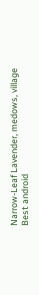Narrow-Leaf Lavender, medows, village
Best android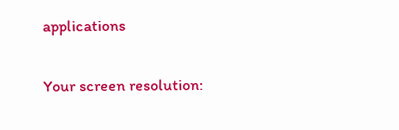applications

Your screen resolution: